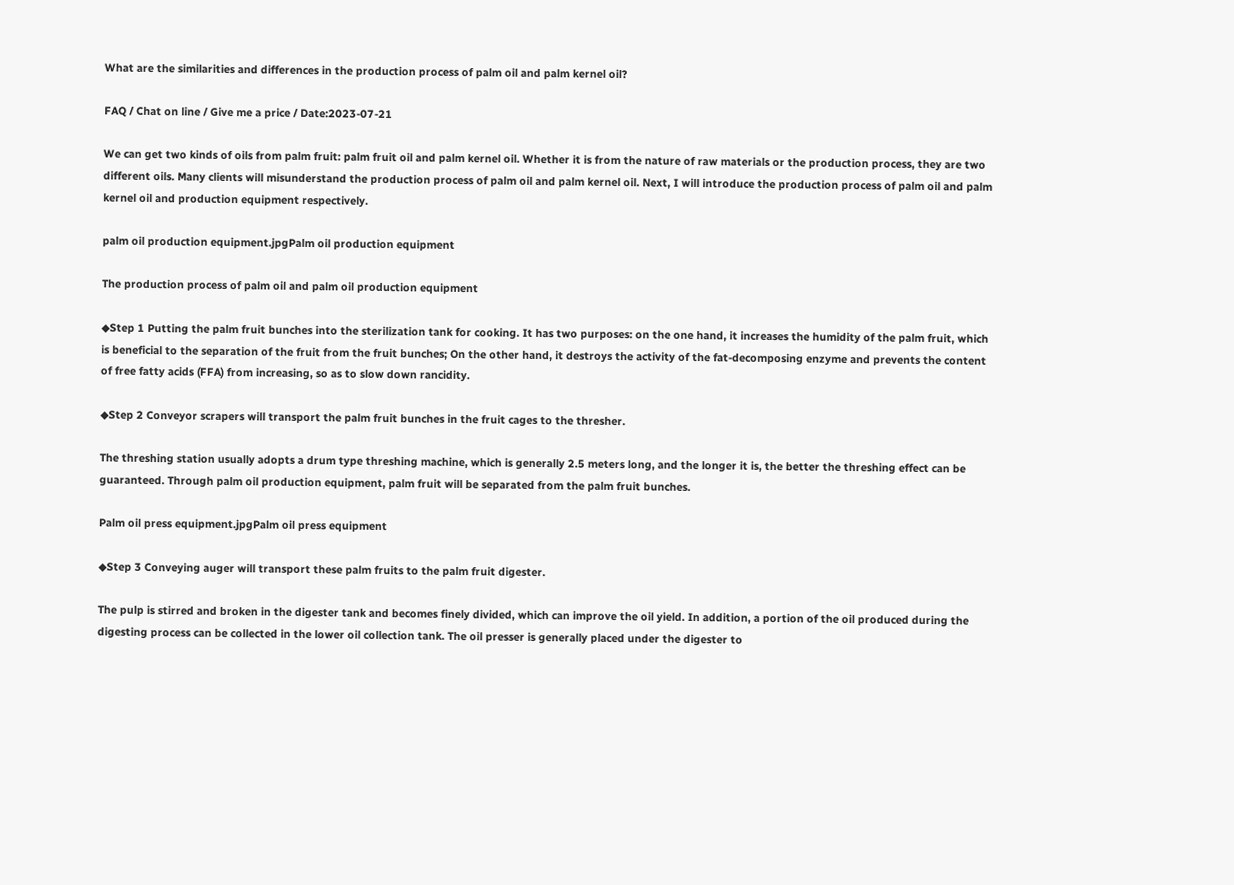What are the similarities and differences in the production process of palm oil and palm kernel oil?

FAQ / Chat on line / Give me a price / Date:2023-07-21

We can get two kinds of oils from palm fruit: palm fruit oil and palm kernel oil. Whether it is from the nature of raw materials or the production process, they are two different oils. Many clients will misunderstand the production process of palm oil and palm kernel oil. Next, I will introduce the production process of palm oil and palm kernel oil and production equipment respectively.

palm oil production equipment.jpgPalm oil production equipment

The production process of palm oil and palm oil production equipment

◆Step 1 Putting the palm fruit bunches into the sterilization tank for cooking. It has two purposes: on the one hand, it increases the humidity of the palm fruit, which is beneficial to the separation of the fruit from the fruit bunches; On the other hand, it destroys the activity of the fat-decomposing enzyme and prevents the content of free fatty acids (FFA) from increasing, so as to slow down rancidity.

◆Step 2 Conveyor scrapers will transport the palm fruit bunches in the fruit cages to the thresher.

The threshing station usually adopts a drum type threshing machine, which is generally 2.5 meters long, and the longer it is, the better the threshing effect can be guaranteed. Through palm oil production equipment, palm fruit will be separated from the palm fruit bunches.

Palm oil press equipment.jpgPalm oil press equipment

◆Step 3 Conveying auger will transport these palm fruits to the palm fruit digester.

The pulp is stirred and broken in the digester tank and becomes finely divided, which can improve the oil yield. In addition, a portion of the oil produced during the digesting process can be collected in the lower oil collection tank. The oil presser is generally placed under the digester to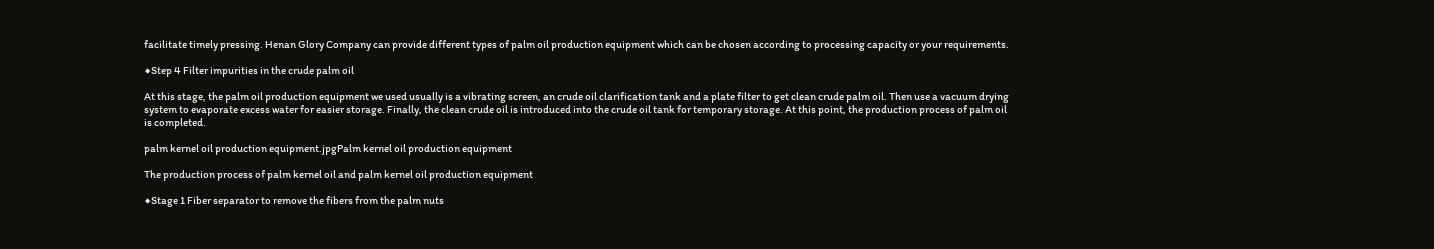facilitate timely pressing. Henan Glory Company can provide different types of palm oil production equipment which can be chosen according to processing capacity or your requirements.

◆Step 4 Filter impurities in the crude palm oil

At this stage, the palm oil production equipment we used usually is a vibrating screen, an crude oil clarification tank and a plate filter to get clean crude palm oil. Then use a vacuum drying system to evaporate excess water for easier storage. Finally, the clean crude oil is introduced into the crude oil tank for temporary storage. At this point, the production process of palm oil is completed.

palm kernel oil production equipment.jpgPalm kernel oil production equipment

The production process of palm kernel oil and palm kernel oil production equipment

◆Stage 1 Fiber separator to remove the fibers from the palm nuts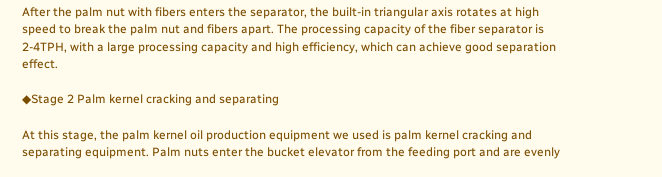After the palm nut with fibers enters the separator, the built-in triangular axis rotates at high speed to break the palm nut and fibers apart. The processing capacity of the fiber separator is 2-4TPH, with a large processing capacity and high efficiency, which can achieve good separation effect.

◆Stage 2 Palm kernel cracking and separating

At this stage, the palm kernel oil production equipment we used is palm kernel cracking and separating equipment. Palm nuts enter the bucket elevator from the feeding port and are evenly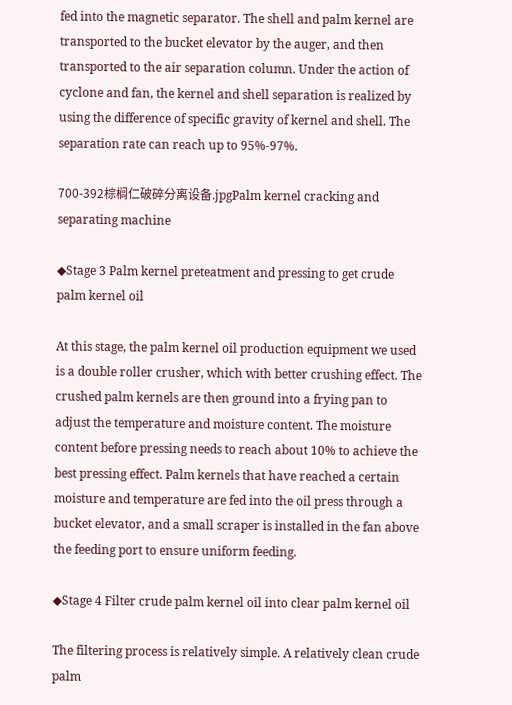fed into the magnetic separator. The shell and palm kernel are transported to the bucket elevator by the auger, and then transported to the air separation column. Under the action of cyclone and fan, the kernel and shell separation is realized by using the difference of specific gravity of kernel and shell. The separation rate can reach up to 95%-97%.

700-392棕榈仁破碎分离设备.jpgPalm kernel cracking and separating machine

◆Stage 3 Palm kernel preteatment and pressing to get crude palm kernel oil

At this stage, the palm kernel oil production equipment we used is a double roller crusher, which with better crushing effect. The crushed palm kernels are then ground into a frying pan to adjust the temperature and moisture content. The moisture content before pressing needs to reach about 10% to achieve the best pressing effect. Palm kernels that have reached a certain moisture and temperature are fed into the oil press through a bucket elevator, and a small scraper is installed in the fan above the feeding port to ensure uniform feeding.

◆Stage 4 Filter crude palm kernel oil into clear palm kernel oil

The filtering process is relatively simple. A relatively clean crude palm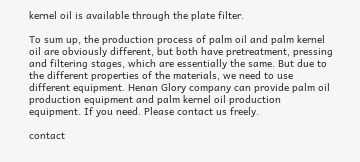kernel oil is available through the plate filter.

To sum up, the production process of palm oil and palm kernel oil are obviously different, but both have pretreatment, pressing and filtering stages, which are essentially the same. But due to the different properties of the materials, we need to use different equipment. Henan Glory company can provide palm oil production equipment and palm kernel oil production equipment. If you need. Please contact us freely.

contact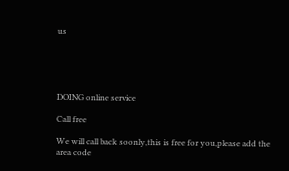us





DOING online service

Call free

We will call back soonly,this is free for you,please add the area code